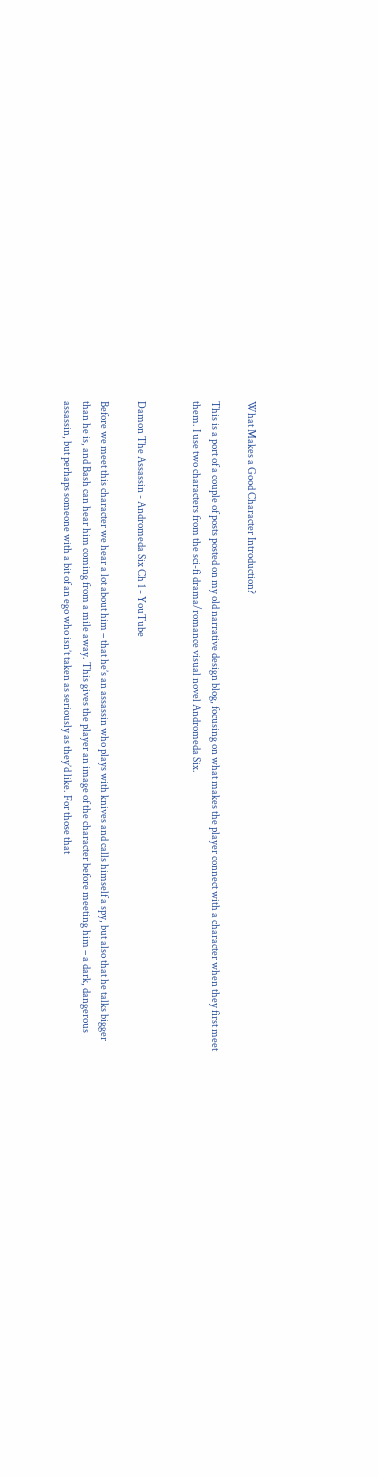What Makes a Good Character Introduction?

This is a port of a couple of posts posted on my old narrative design blog, focusing on what makes the player connect with a character when they first meet them. I use two characters from the sci-fi drama/romance visual novel Andromeda Six.


Damon The Assassin - Andromeda Six Ch 1 - YouTube

Before we meet this character we hear a lot about him – that he’s an assassin who plays with knives and calls himself a spy, but also that he talks bigger than he is, and Bash can hear him coming from a mile away. This gives the player an image of the character before meeting him – a dark, dangerous assassin, but perhaps someone with a bit of an ego who isn’t taken as seriously as they’d like. For those that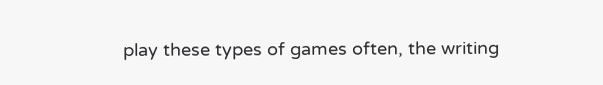play these types of games often, the writing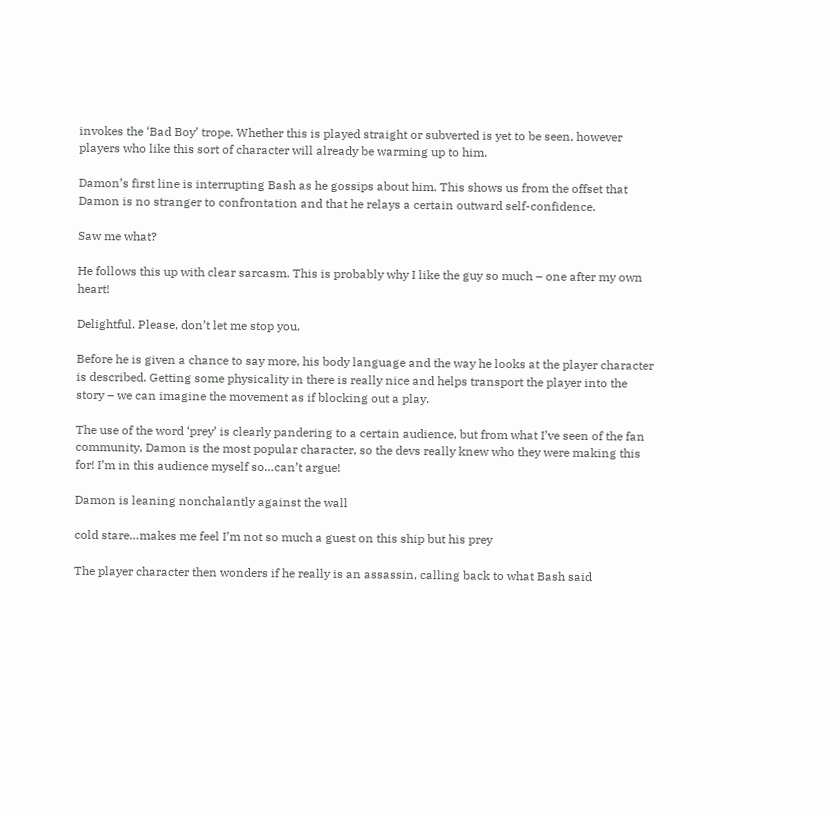invokes the ‘Bad Boy’ trope. Whether this is played straight or subverted is yet to be seen, however players who like this sort of character will already be warming up to him.

Damon’s first line is interrupting Bash as he gossips about him. This shows us from the offset that Damon is no stranger to confrontation and that he relays a certain outward self-confidence.

Saw me what?

He follows this up with clear sarcasm. This is probably why I like the guy so much – one after my own heart!

Delightful. Please, don’t let me stop you.

Before he is given a chance to say more, his body language and the way he looks at the player character is described. Getting some physicality in there is really nice and helps transport the player into the story – we can imagine the movement as if blocking out a play.

The use of the word ‘prey’ is clearly pandering to a certain audience, but from what I’ve seen of the fan community, Damon is the most popular character, so the devs really knew who they were making this for! I’m in this audience myself so…can’t argue!

Damon is leaning nonchalantly against the wall

cold stare…makes me feel I’m not so much a guest on this ship but his prey

The player character then wonders if he really is an assassin, calling back to what Bash said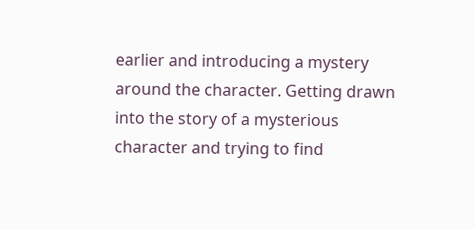earlier and introducing a mystery around the character. Getting drawn into the story of a mysterious character and trying to find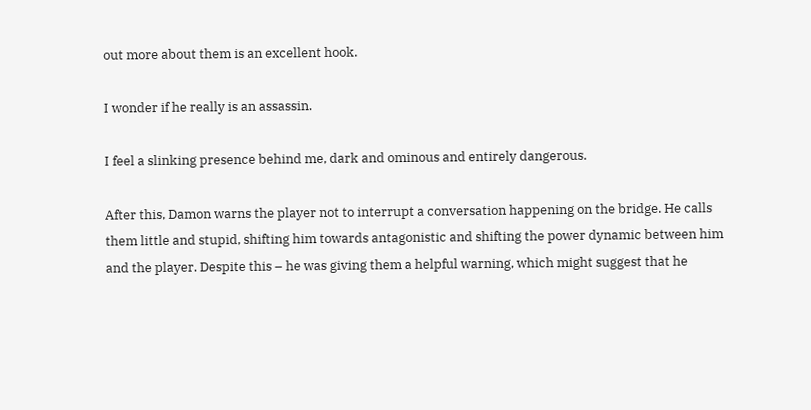out more about them is an excellent hook.

I wonder if he really is an assassin.

I feel a slinking presence behind me, dark and ominous and entirely dangerous.

After this, Damon warns the player not to interrupt a conversation happening on the bridge. He calls them little and stupid, shifting him towards antagonistic and shifting the power dynamic between him and the player. Despite this – he was giving them a helpful warning, which might suggest that he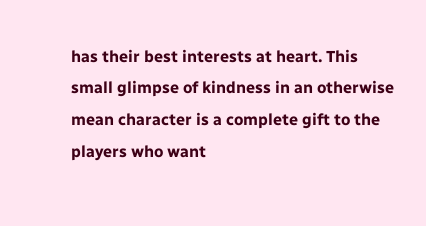has their best interests at heart. This small glimpse of kindness in an otherwise mean character is a complete gift to the players who want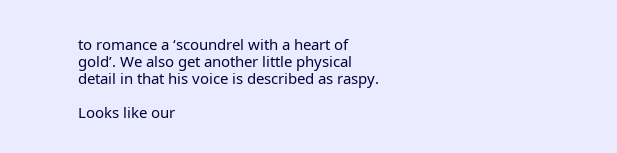to romance a ‘scoundrel with a heart of gold’. We also get another little physical detail in that his voice is described as raspy.

Looks like our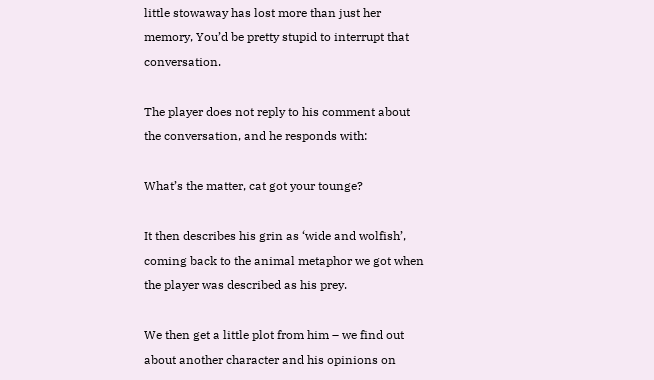little stowaway has lost more than just her memory, You’d be pretty stupid to interrupt that conversation.

The player does not reply to his comment about the conversation, and he responds with:

What’s the matter, cat got your tounge?

It then describes his grin as ‘wide and wolfish’, coming back to the animal metaphor we got when the player was described as his prey.

We then get a little plot from him – we find out about another character and his opinions on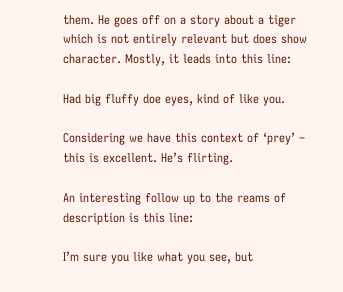them. He goes off on a story about a tiger which is not entirely relevant but does show character. Mostly, it leads into this line:

Had big fluffy doe eyes, kind of like you.

Considering we have this context of ‘prey’ – this is excellent. He’s flirting.

An interesting follow up to the reams of description is this line:

I’m sure you like what you see, but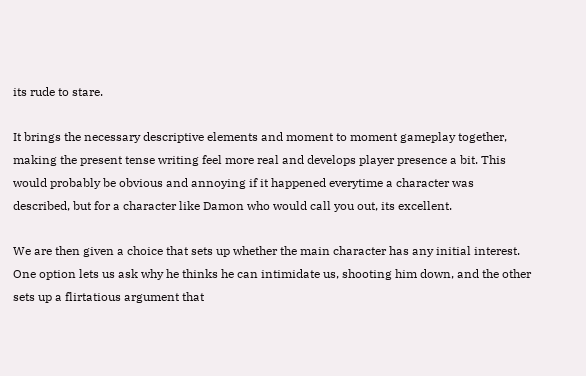its rude to stare.

It brings the necessary descriptive elements and moment to moment gameplay together, making the present tense writing feel more real and develops player presence a bit. This would probably be obvious and annoying if it happened everytime a character was described, but for a character like Damon who would call you out, its excellent.

We are then given a choice that sets up whether the main character has any initial interest.
One option lets us ask why he thinks he can intimidate us, shooting him down, and the other sets up a flirtatious argument that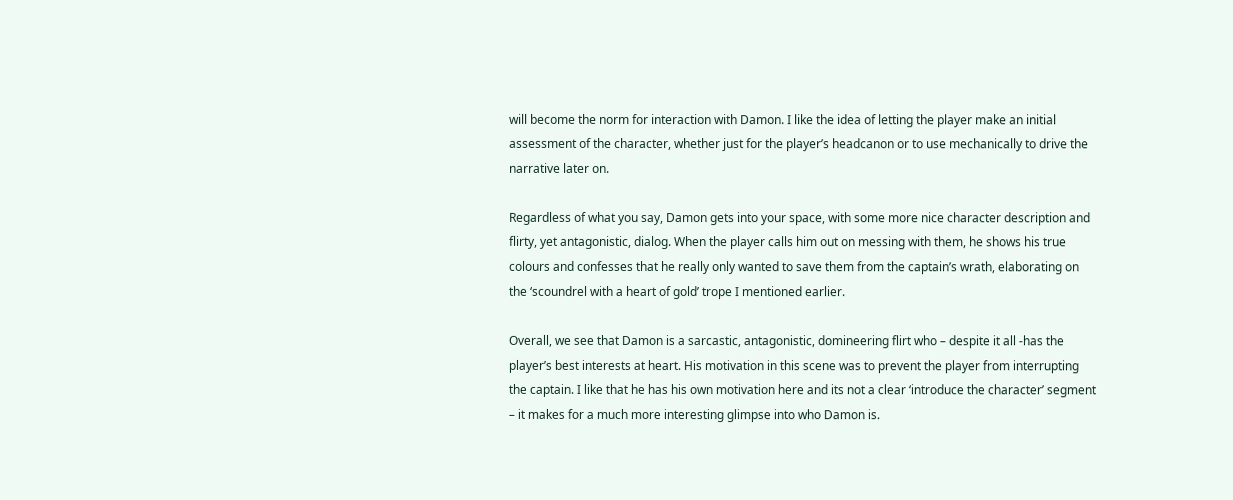will become the norm for interaction with Damon. I like the idea of letting the player make an initial assessment of the character, whether just for the player’s headcanon or to use mechanically to drive the narrative later on.

Regardless of what you say, Damon gets into your space, with some more nice character description and flirty, yet antagonistic, dialog. When the player calls him out on messing with them, he shows his true colours and confesses that he really only wanted to save them from the captain’s wrath, elaborating on the ‘scoundrel with a heart of gold’ trope I mentioned earlier.

Overall, we see that Damon is a sarcastic, antagonistic, domineering flirt who – despite it all -has the player’s best interests at heart. His motivation in this scene was to prevent the player from interrupting the captain. I like that he has his own motivation here and its not a clear ‘introduce the character’ segment – it makes for a much more interesting glimpse into who Damon is.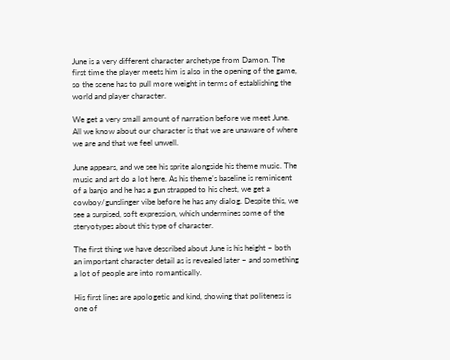June is a very different character archetype from Damon. The first time the player meets him is also in the opening of the game, so the scene has to pull more weight in terms of establishing the world and player character.

We get a very small amount of narration before we meet June. All we know about our character is that we are unaware of where we are and that we feel unwell.

June appears, and we see his sprite alongside his theme music. The music and art do a lot here. As his theme’s baseline is reminicent of a banjo and he has a gun strapped to his chest, we get a cowboy/gunslinger vibe before he has any dialog. Despite this, we see a surpised, soft expression, which undermines some of the steryotypes about this type of character.

The first thing we have described about June is his height – both an important character detail as is revealed later – and something a lot of people are into romantically.

His first lines are apologetic and kind, showing that politeness is one of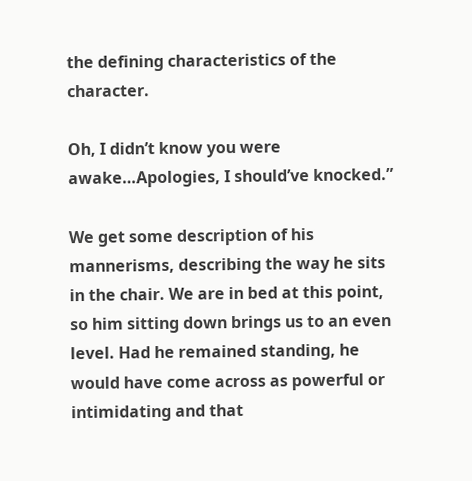the defining characteristics of the character.

Oh, I didn’t know you were awake…Apologies, I should’ve knocked.”

We get some description of his mannerisms, describing the way he sits in the chair. We are in bed at this point, so him sitting down brings us to an even level. Had he remained standing, he would have come across as powerful or intimidating and that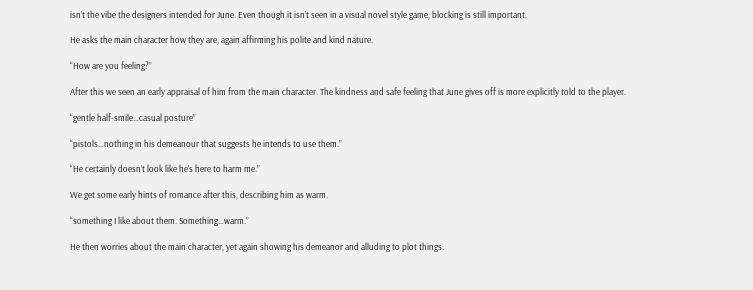isn’t the vibe the designers intended for June. Even though it isn’t seen in a visual novel style game, blocking is still important.

He asks the main character how they are, again affirming his polite and kind nature.

“How are you feeling?”

After this we seen an early appraisal of him from the main character. The kindness and safe feeling that June gives off is more explicitly told to the player.

“gentle half-smile…casual posture”

“pistols…nothing in his demeanour that suggests he intends to use them.”

“He certainly doesn’t look like he’s here to harm me.”

We get some early hints of romance after this, describing him as warm.

“something I like about them. Something…warm.”

He then worries about the main character, yet again showing his demeanor and alluding to plot things.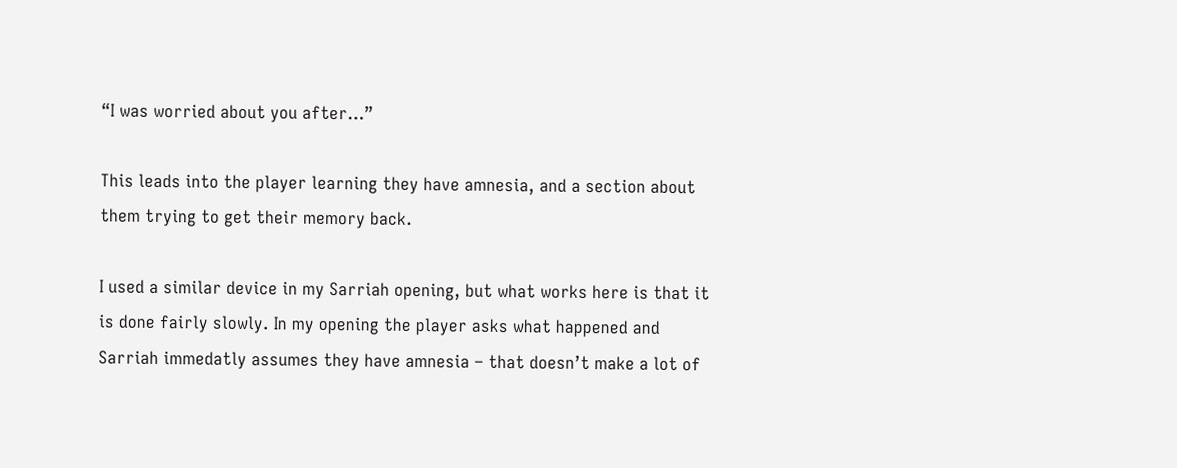“I was worried about you after…”

This leads into the player learning they have amnesia, and a section about them trying to get their memory back.

I used a similar device in my Sarriah opening, but what works here is that it is done fairly slowly. In my opening the player asks what happened and Sarriah immedatly assumes they have amnesia – that doesn’t make a lot of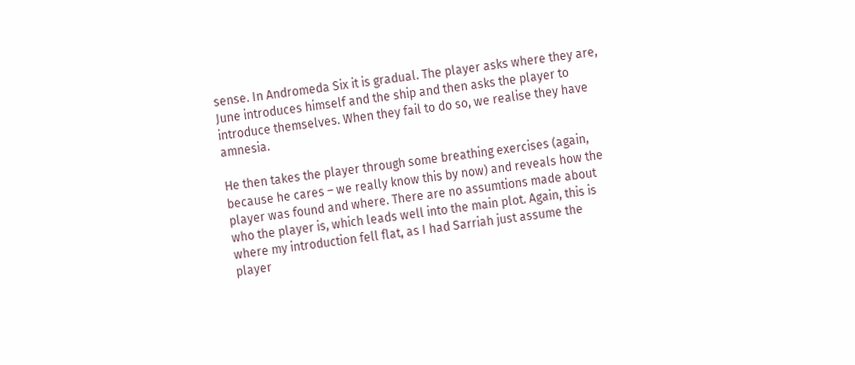sense. In Andromeda Six it is gradual. The player asks where they are, June introduces himself and the ship and then asks the player to introduce themselves. When they fail to do so, we realise they have amnesia.

He then takes the player through some breathing exercises (again, because he cares – we really know this by now) and reveals how the player was found and where. There are no assumtions made about who the player is, which leads well into the main plot. Again, this is where my introduction fell flat, as I had Sarriah just assume the player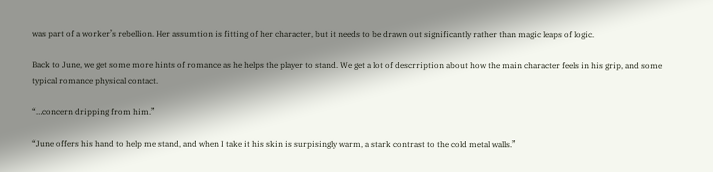was part of a worker’s rebellion. Her assumtion is fitting of her character, but it needs to be drawn out significantly rather than magic leaps of logic.

Back to June, we get some more hints of romance as he helps the player to stand. We get a lot of descrription about how the main character feels in his grip, and some typical romance physical contact.

“…concern dripping from him.”

“June offers his hand to help me stand, and when I take it his skin is surpisingly warm, a stark contrast to the cold metal walls.”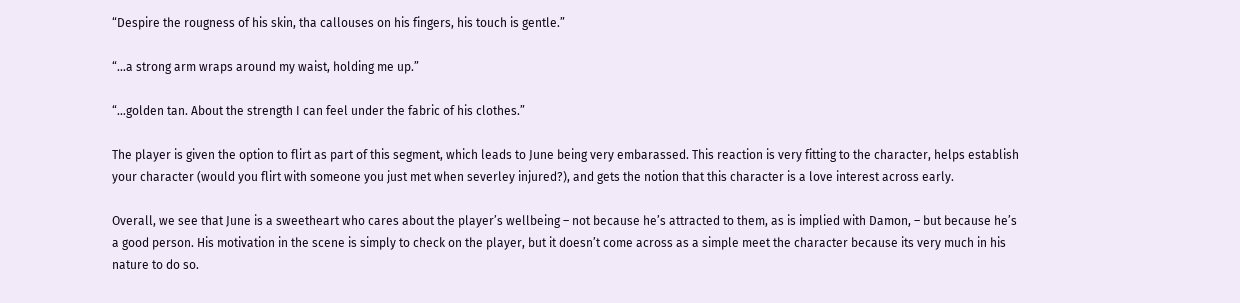“Despire the rougness of his skin, tha callouses on his fingers, his touch is gentle.”

“…a strong arm wraps around my waist, holding me up.”

“…golden tan. About the strength I can feel under the fabric of his clothes.”

The player is given the option to flirt as part of this segment, which leads to June being very embarassed. This reaction is very fitting to the character, helps establish your character (would you flirt with someone you just met when severley injured?), and gets the notion that this character is a love interest across early.

Overall, we see that June is a sweetheart who cares about the player’s wellbeing – not because he’s attracted to them, as is implied with Damon, – but because he’s a good person. His motivation in the scene is simply to check on the player, but it doesn’t come across as a simple meet the character because its very much in his nature to do so.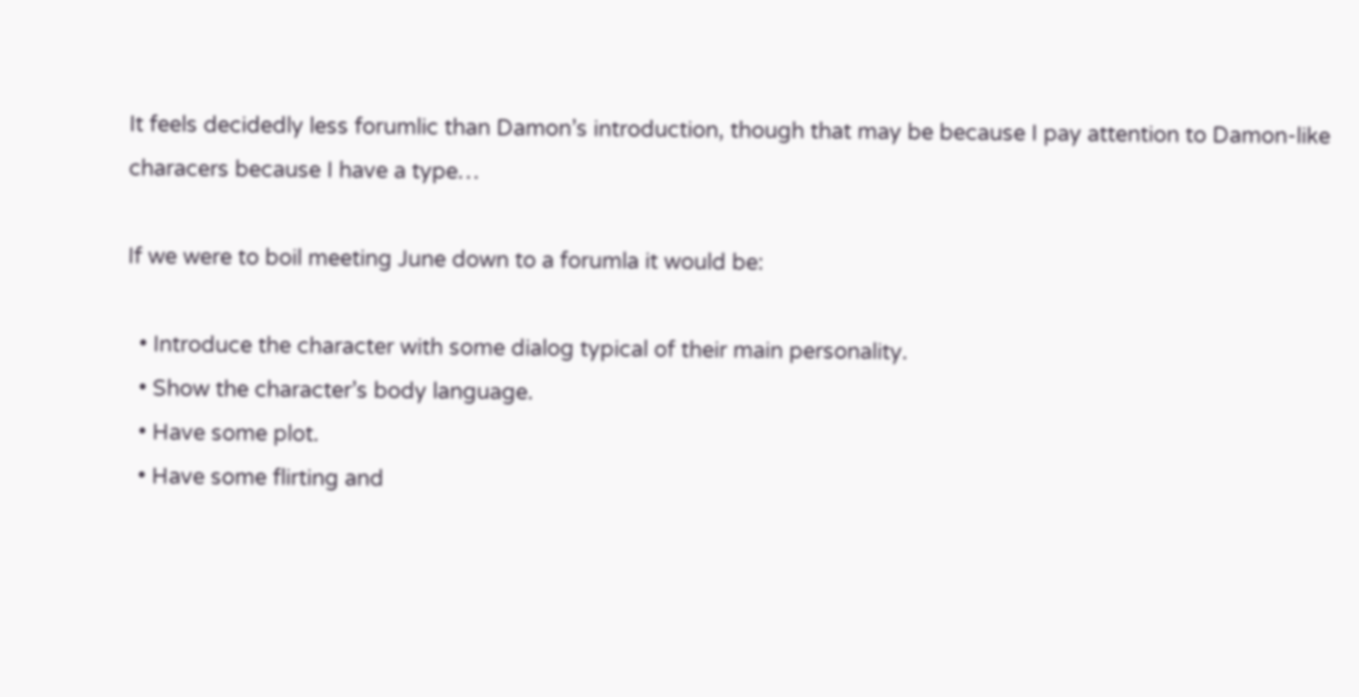It feels decidedly less forumlic than Damon’s introduction, though that may be because I pay attention to Damon-like characers because I have a type…

If we were to boil meeting June down to a forumla it would be:

  • Introduce the character with some dialog typical of their main personality.
  • Show the character’s body language.
  • Have some plot.
  • Have some flirting and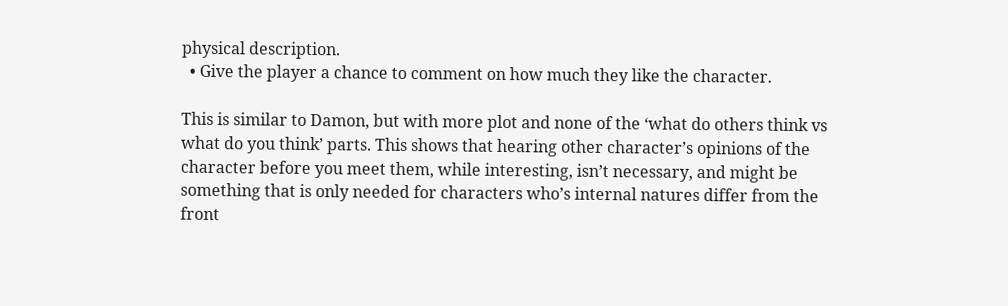physical description.
  • Give the player a chance to comment on how much they like the character.

This is similar to Damon, but with more plot and none of the ‘what do others think vs what do you think’ parts. This shows that hearing other character’s opinions of the character before you meet them, while interesting, isn’t necessary, and might be something that is only needed for characters who’s internal natures differ from the front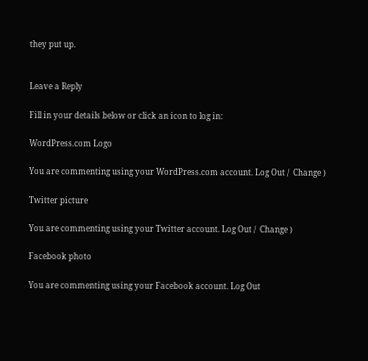they put up.


Leave a Reply

Fill in your details below or click an icon to log in:

WordPress.com Logo

You are commenting using your WordPress.com account. Log Out /  Change )

Twitter picture

You are commenting using your Twitter account. Log Out /  Change )

Facebook photo

You are commenting using your Facebook account. Log Out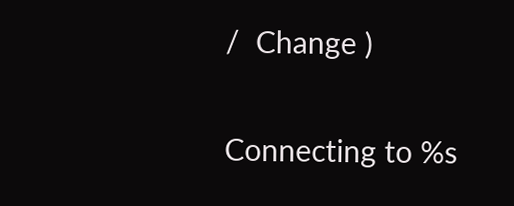/  Change )

Connecting to %s